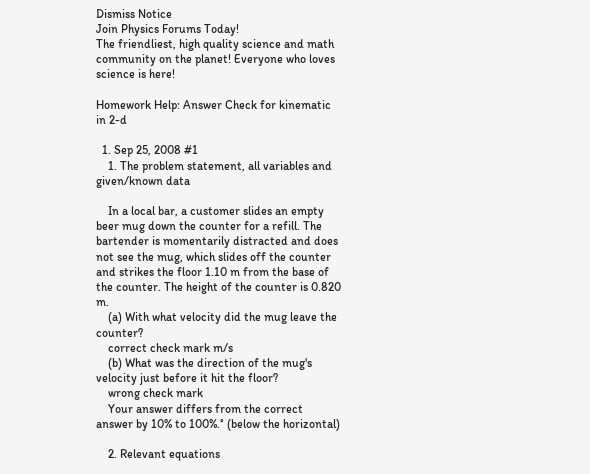Dismiss Notice
Join Physics Forums Today!
The friendliest, high quality science and math community on the planet! Everyone who loves science is here!

Homework Help: Answer Check for kinematic in 2-d

  1. Sep 25, 2008 #1
    1. The problem statement, all variables and given/known data

    In a local bar, a customer slides an empty beer mug down the counter for a refill. The bartender is momentarily distracted and does not see the mug, which slides off the counter and strikes the floor 1.10 m from the base of the counter. The height of the counter is 0.820 m.
    (a) With what velocity did the mug leave the counter?
    correct check mark m/s
    (b) What was the direction of the mug's velocity just before it hit the floor?
    wrong check mark
    Your answer differs from the correct answer by 10% to 100%.° (below the horizontal)

    2. Relevant equations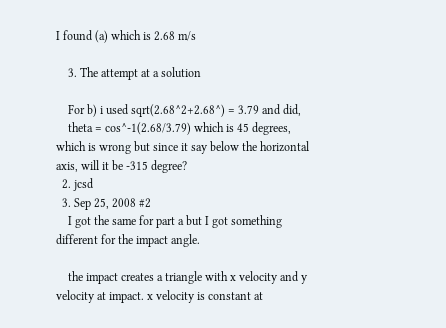I found (a) which is 2.68 m/s

    3. The attempt at a solution

    For b) i used sqrt(2.68^2+2.68^) = 3.79 and did,
    theta = cos^-1(2.68/3.79) which is 45 degrees, which is wrong but since it say below the horizontal axis, will it be -315 degree?
  2. jcsd
  3. Sep 25, 2008 #2
    I got the same for part a but I got something different for the impact angle.

    the impact creates a triangle with x velocity and y velocity at impact. x velocity is constant at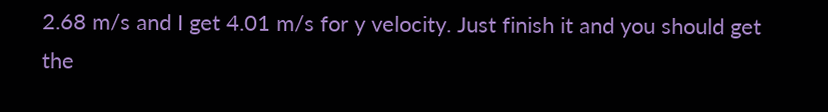2.68 m/s and I get 4.01 m/s for y velocity. Just finish it and you should get the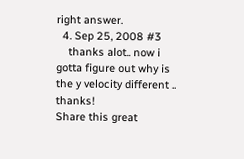right answer.
  4. Sep 25, 2008 #3
    thanks alot.. now i gotta figure out why is the y velocity different .. thanks!
Share this great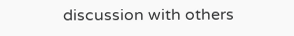discussion with others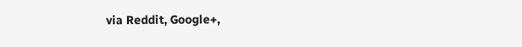via Reddit, Google+,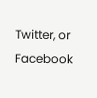Twitter, or Facebook